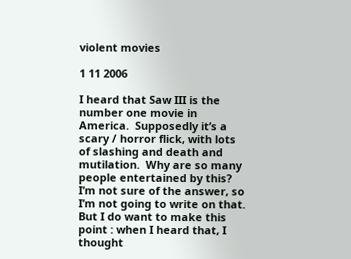violent movies

1 11 2006

I heard that Saw III is the number one movie in America.  Supposedly it’s a scary / horror flick, with lots of slashing and death and mutilation.  Why are so many people entertained by this?  I’m not sure of the answer, so I’m not going to write on that.  But I do want to make this point : when I heard that, I thought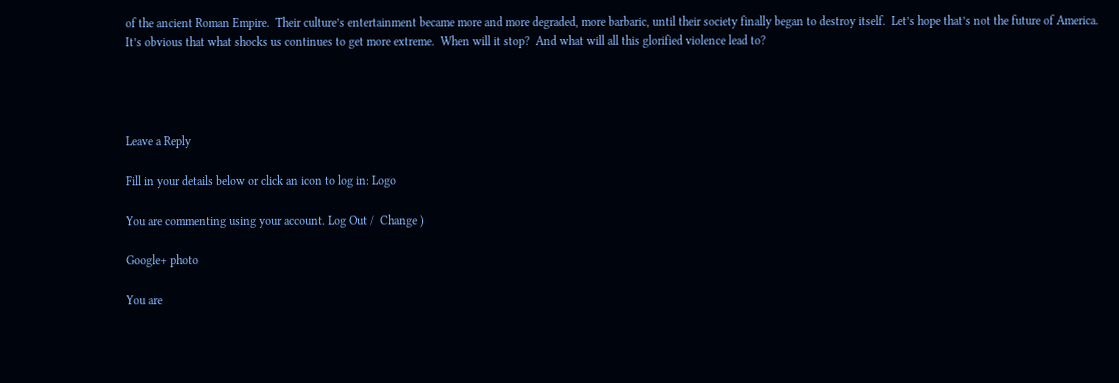of the ancient Roman Empire.  Their culture’s entertainment became more and more degraded, more barbaric, until their society finally began to destroy itself.  Let’s hope that’s not the future of America.  It’s obvious that what shocks us continues to get more extreme.  When will it stop?  And what will all this glorified violence lead to?




Leave a Reply

Fill in your details below or click an icon to log in: Logo

You are commenting using your account. Log Out /  Change )

Google+ photo

You are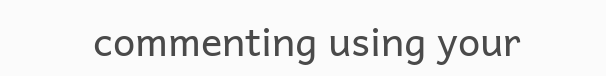commenting using your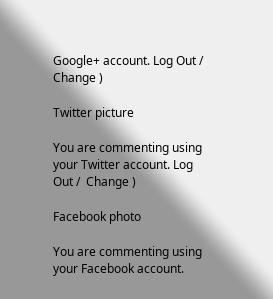Google+ account. Log Out /  Change )

Twitter picture

You are commenting using your Twitter account. Log Out /  Change )

Facebook photo

You are commenting using your Facebook account.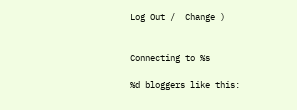Log Out /  Change )


Connecting to %s

%d bloggers like this: